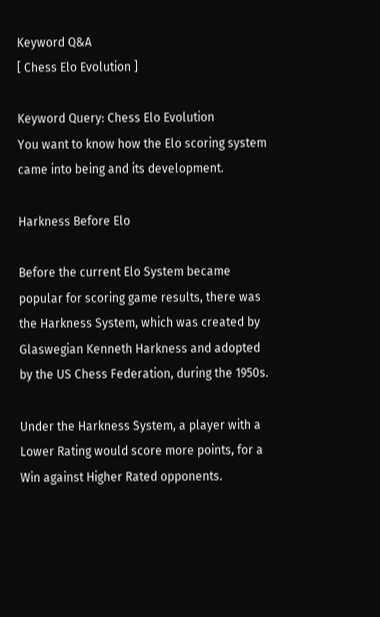Keyword Q&A
[ Chess Elo Evolution ]

Keyword Query: Chess Elo Evolution
You want to know how the Elo scoring system came into being and its development.

Harkness Before Elo

Before the current Elo System became popular for scoring game results, there was the Harkness System, which was created by Glaswegian Kenneth Harkness and adopted by the US Chess Federation, during the 1950s.

Under the Harkness System, a player with a Lower Rating would score more points, for a Win against Higher Rated opponents.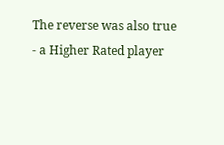The reverse was also true - a Higher Rated player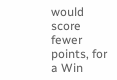would score fewer points, for a Win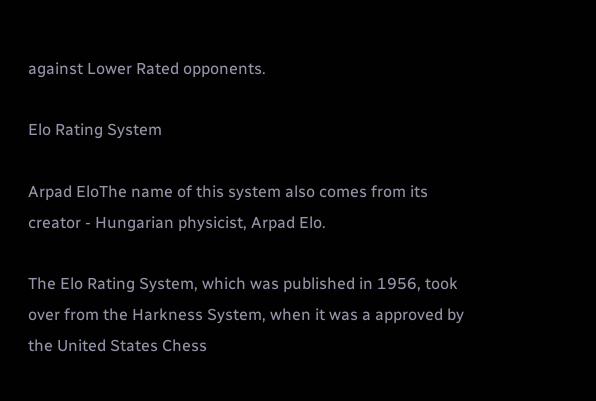against Lower Rated opponents.

Elo Rating System

Arpad EloThe name of this system also comes from its creator - Hungarian physicist, Arpad Elo.

The Elo Rating System, which was published in 1956, took over from the Harkness System, when it was a approved by the United States Chess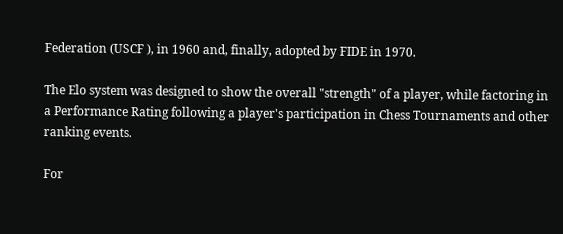Federation (USCF ), in 1960 and, finally, adopted by FIDE in 1970.

The Elo system was designed to show the overall "strength" of a player, while factoring in a Performance Rating following a player's participation in Chess Tournaments and other ranking events.

For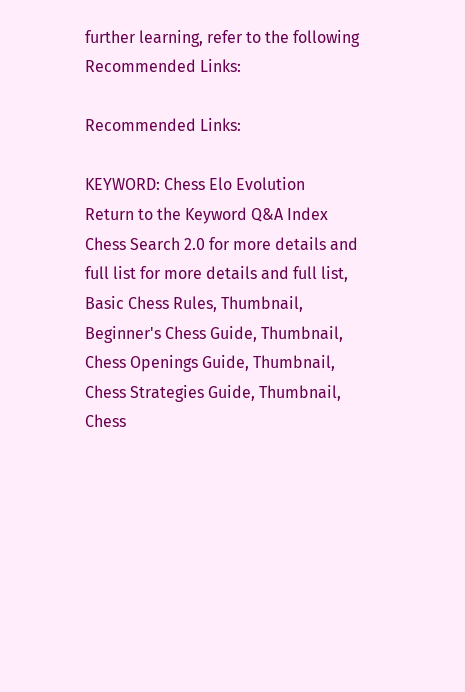further learning, refer to the following Recommended Links:

Recommended Links:

KEYWORD: Chess Elo Evolution
Return to the Keyword Q&A Index
Chess Search 2.0 for more details and full list for more details and full list, Basic Chess Rules, Thumbnail, Beginner's Chess Guide, Thumbnail, Chess Openings Guide, Thumbnail, Chess Strategies Guide, Thumbnail, Chess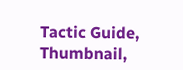Tactic Guide, Thumbnail,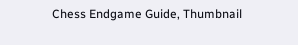Chess Endgame Guide, Thumbnail